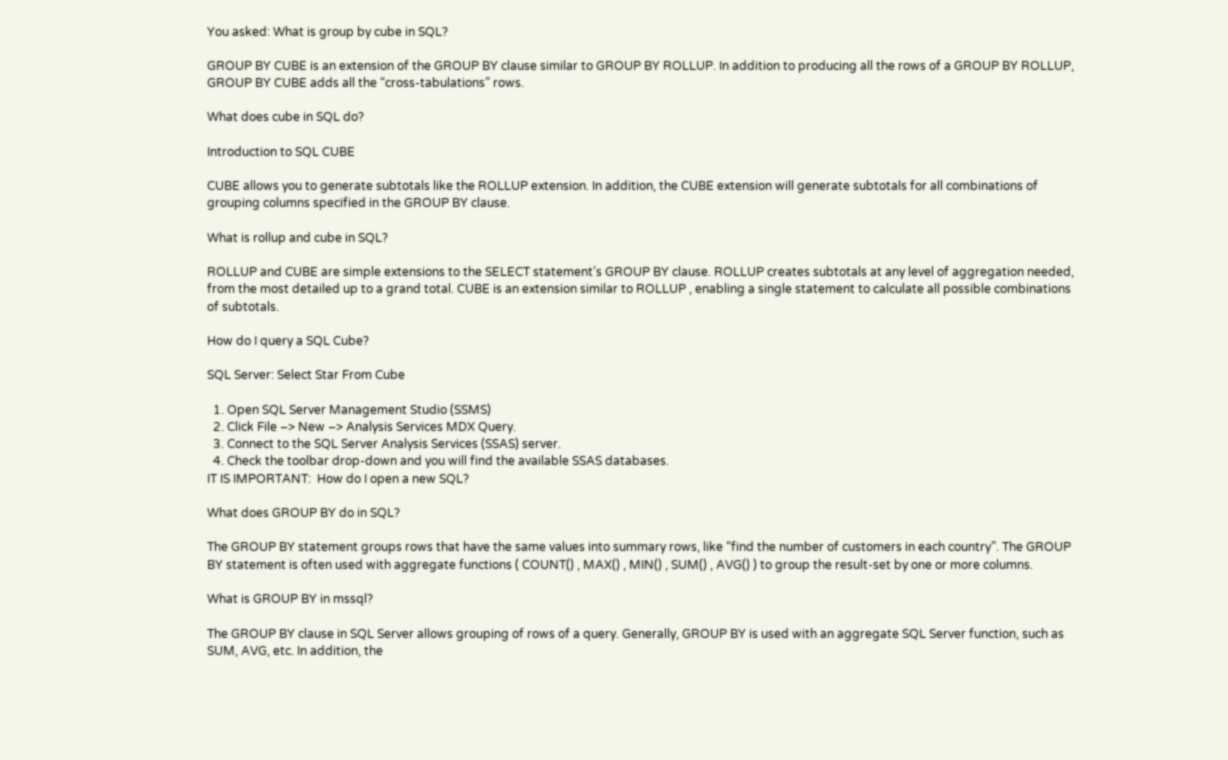You asked: What is group by cube in SQL?

GROUP BY CUBE is an extension of the GROUP BY clause similar to GROUP BY ROLLUP. In addition to producing all the rows of a GROUP BY ROLLUP, GROUP BY CUBE adds all the “cross-tabulations” rows.

What does cube in SQL do?

Introduction to SQL CUBE

CUBE allows you to generate subtotals like the ROLLUP extension. In addition, the CUBE extension will generate subtotals for all combinations of grouping columns specified in the GROUP BY clause.

What is rollup and cube in SQL?

ROLLUP and CUBE are simple extensions to the SELECT statement’s GROUP BY clause. ROLLUP creates subtotals at any level of aggregation needed, from the most detailed up to a grand total. CUBE is an extension similar to ROLLUP , enabling a single statement to calculate all possible combinations of subtotals.

How do I query a SQL Cube?

SQL Server: Select Star From Cube

  1. Open SQL Server Management Studio (SSMS)
  2. Click File –> New –> Analysis Services MDX Query.
  3. Connect to the SQL Server Analysis Services (SSAS) server.
  4. Check the toolbar drop-down and you will find the available SSAS databases.
IT IS IMPORTANT:  How do I open a new SQL?

What does GROUP BY do in SQL?

The GROUP BY statement groups rows that have the same values into summary rows, like “find the number of customers in each country”. The GROUP BY statement is often used with aggregate functions ( COUNT() , MAX() , MIN() , SUM() , AVG() ) to group the result-set by one or more columns.

What is GROUP BY in mssql?

The GROUP BY clause in SQL Server allows grouping of rows of a query. Generally, GROUP BY is used with an aggregate SQL Server function, such as SUM, AVG, etc. In addition, the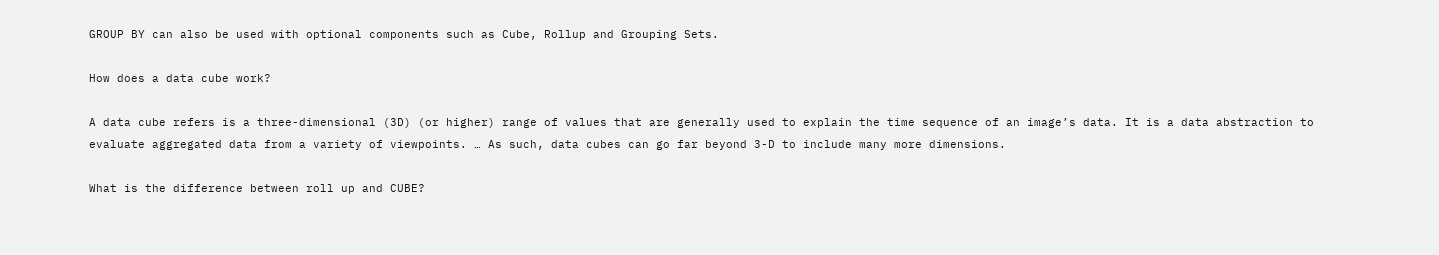GROUP BY can also be used with optional components such as Cube, Rollup and Grouping Sets.

How does a data cube work?

A data cube refers is a three-dimensional (3D) (or higher) range of values that are generally used to explain the time sequence of an image’s data. It is a data abstraction to evaluate aggregated data from a variety of viewpoints. … As such, data cubes can go far beyond 3-D to include many more dimensions.

What is the difference between roll up and CUBE?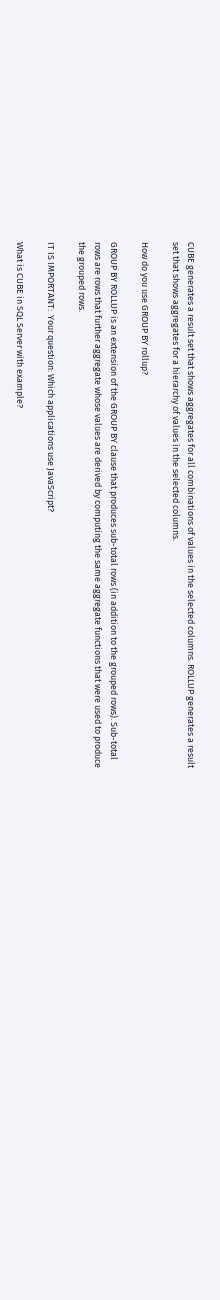CUBE generates a result set that shows aggregates for all combinations of values in the selected columns. ROLLUP generates a result set that shows aggregates for a hierarchy of values in the selected columns.

How do you use GROUP BY rollup?

GROUP BY ROLLUP is an extension of the GROUP BY clause that produces sub-total rows (in addition to the grouped rows). Sub-total rows are rows that further aggregate whose values are derived by computing the same aggregate functions that were used to produce the grouped rows.

IT IS IMPORTANT:  Your question: Which applications use JavaScript?

What is CUBE in SQL Server with example?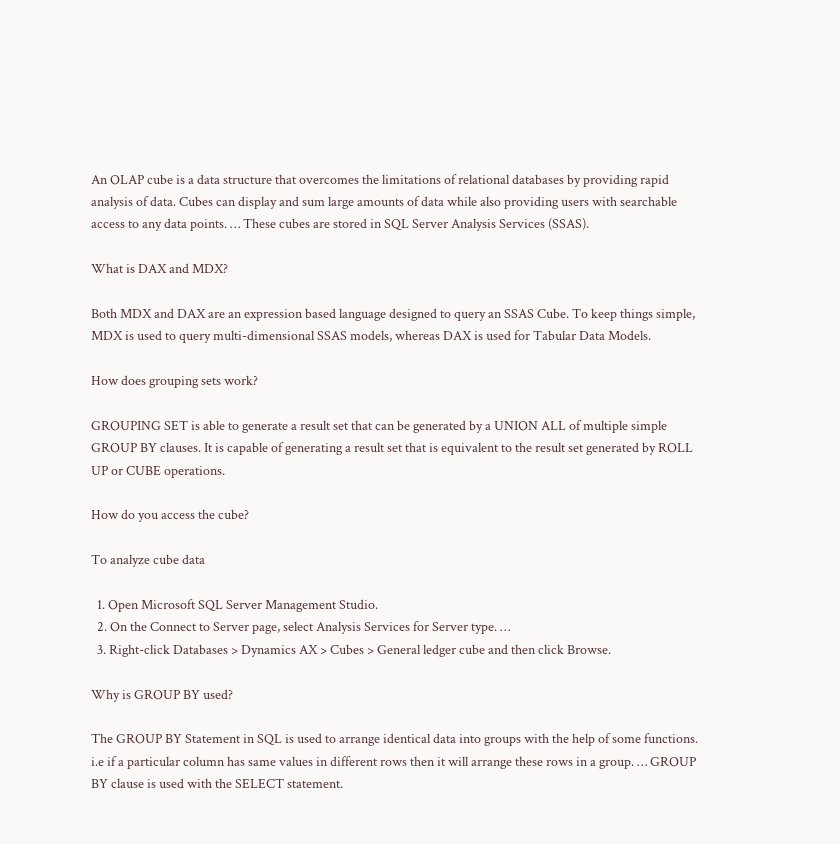An OLAP cube is a data structure that overcomes the limitations of relational databases by providing rapid analysis of data. Cubes can display and sum large amounts of data while also providing users with searchable access to any data points. … These cubes are stored in SQL Server Analysis Services (SSAS).

What is DAX and MDX?

Both MDX and DAX are an expression based language designed to query an SSAS Cube. To keep things simple, MDX is used to query multi-dimensional SSAS models, whereas DAX is used for Tabular Data Models.

How does grouping sets work?

GROUPING SET is able to generate a result set that can be generated by a UNION ALL of multiple simple GROUP BY clauses. It is capable of generating a result set that is equivalent to the result set generated by ROLL UP or CUBE operations.

How do you access the cube?

To analyze cube data

  1. Open Microsoft SQL Server Management Studio.
  2. On the Connect to Server page, select Analysis Services for Server type. …
  3. Right-click Databases > Dynamics AX > Cubes > General ledger cube and then click Browse.

Why is GROUP BY used?

The GROUP BY Statement in SQL is used to arrange identical data into groups with the help of some functions. i.e if a particular column has same values in different rows then it will arrange these rows in a group. … GROUP BY clause is used with the SELECT statement.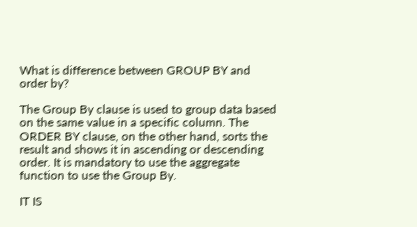What is difference between GROUP BY and order by?

The Group By clause is used to group data based on the same value in a specific column. The ORDER BY clause, on the other hand, sorts the result and shows it in ascending or descending order. It is mandatory to use the aggregate function to use the Group By.

IT IS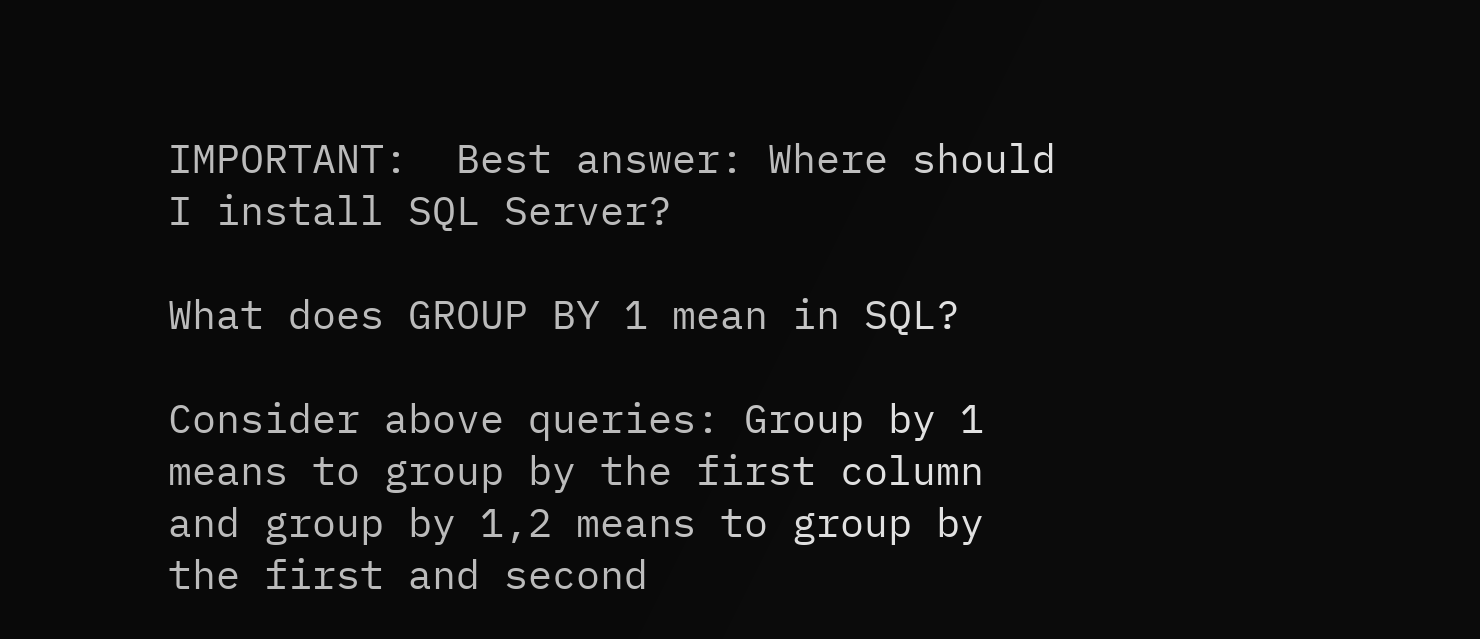IMPORTANT:  Best answer: Where should I install SQL Server?

What does GROUP BY 1 mean in SQL?

Consider above queries: Group by 1 means to group by the first column and group by 1,2 means to group by the first and second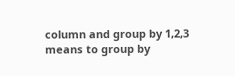column and group by 1,2,3 means to group by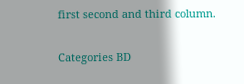first second and third column.

Categories BD